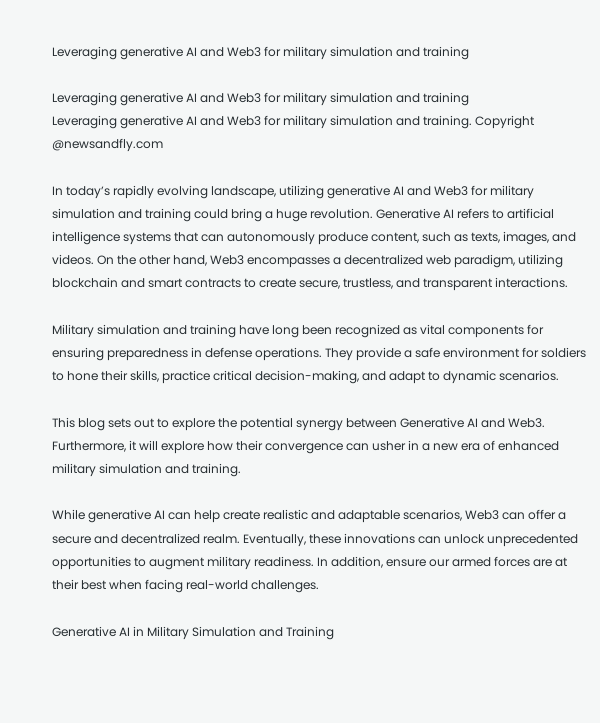Leveraging generative AI and Web3 for military simulation and training

Leveraging generative AI and Web3 for military simulation and training
Leveraging generative AI and Web3 for military simulation and training. Copyright @newsandfly.com

In today’s rapidly evolving landscape, utilizing generative AI and Web3 for military simulation and training could bring a huge revolution. Generative AI refers to artificial intelligence systems that can autonomously produce content, such as texts, images, and videos. On the other hand, Web3 encompasses a decentralized web paradigm, utilizing blockchain and smart contracts to create secure, trustless, and transparent interactions.

Military simulation and training have long been recognized as vital components for ensuring preparedness in defense operations. They provide a safe environment for soldiers to hone their skills, practice critical decision-making, and adapt to dynamic scenarios.

This blog sets out to explore the potential synergy between Generative AI and Web3. Furthermore, it will explore how their convergence can usher in a new era of enhanced military simulation and training.

While generative AI can help create realistic and adaptable scenarios, Web3 can offer a  secure and decentralized realm. Eventually, these innovations can unlock unprecedented opportunities to augment military readiness. In addition, ensure our armed forces are at their best when facing real-world challenges.

Generative AI in Military Simulation and Training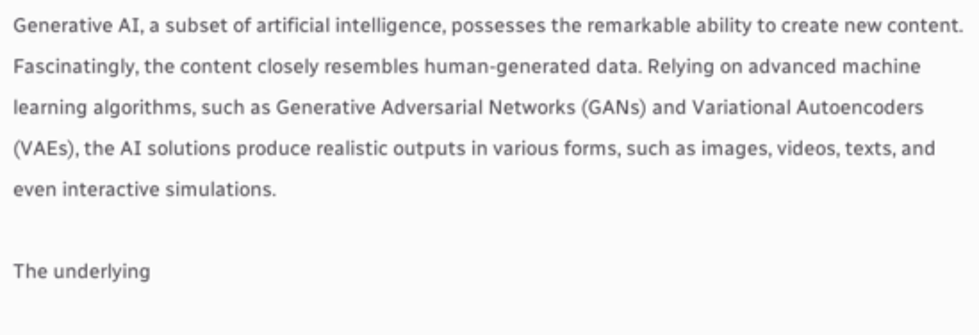Generative AI, a subset of artificial intelligence, possesses the remarkable ability to create new content. Fascinatingly, the content closely resembles human-generated data. Relying on advanced machine learning algorithms, such as Generative Adversarial Networks (GANs) and Variational Autoencoders (VAEs), the AI solutions produce realistic outputs in various forms, such as images, videos, texts, and even interactive simulations.

The underlying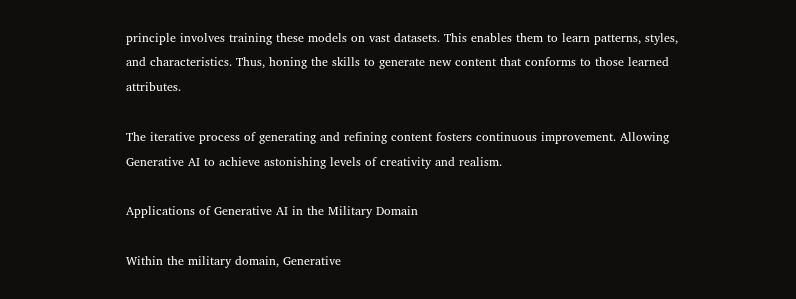principle involves training these models on vast datasets. This enables them to learn patterns, styles, and characteristics. Thus, honing the skills to generate new content that conforms to those learned attributes.

The iterative process of generating and refining content fosters continuous improvement. Allowing Generative AI to achieve astonishing levels of creativity and realism.

Applications of Generative AI in the Military Domain

Within the military domain, Generative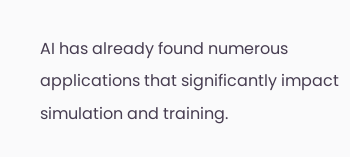AI has already found numerous applications that significantly impact simulation and training.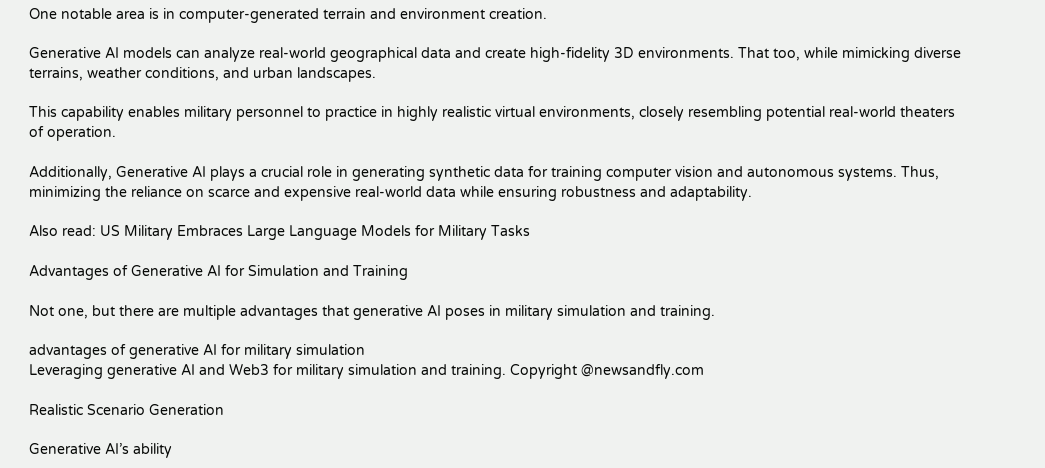One notable area is in computer-generated terrain and environment creation.

Generative AI models can analyze real-world geographical data and create high-fidelity 3D environments. That too, while mimicking diverse terrains, weather conditions, and urban landscapes.

This capability enables military personnel to practice in highly realistic virtual environments, closely resembling potential real-world theaters of operation.

Additionally, Generative AI plays a crucial role in generating synthetic data for training computer vision and autonomous systems. Thus, minimizing the reliance on scarce and expensive real-world data while ensuring robustness and adaptability.

Also read: US Military Embraces Large Language Models for Military Tasks

Advantages of Generative AI for Simulation and Training

Not one, but there are multiple advantages that generative AI poses in military simulation and training.

advantages of generative AI for military simulation
Leveraging generative AI and Web3 for military simulation and training. Copyright @newsandfly.com

Realistic Scenario Generation

Generative AI’s ability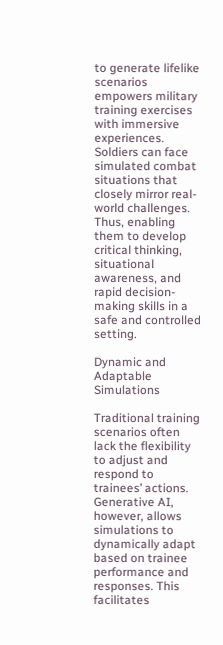to generate lifelike scenarios empowers military training exercises with immersive experiences. Soldiers can face simulated combat situations that closely mirror real-world challenges. Thus, enabling them to develop critical thinking, situational awareness, and rapid decision-making skills in a safe and controlled setting.

Dynamic and Adaptable Simulations

Traditional training scenarios often lack the flexibility to adjust and respond to trainees’ actions. Generative AI, however, allows simulations to dynamically adapt based on trainee performance and responses. This facilitates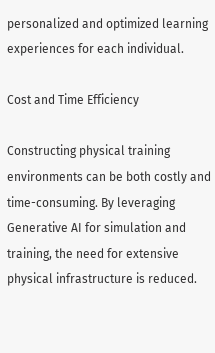personalized and optimized learning experiences for each individual.

Cost and Time Efficiency

Constructing physical training environments can be both costly and time-consuming. By leveraging Generative AI for simulation and training, the need for extensive physical infrastructure is reduced.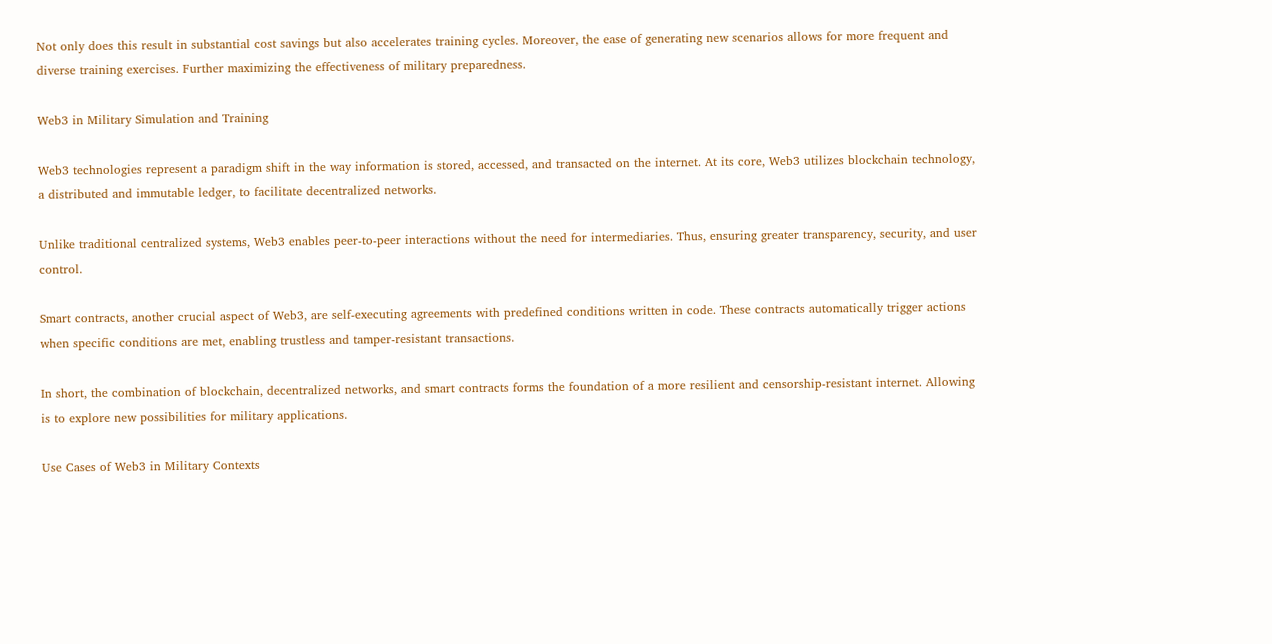Not only does this result in substantial cost savings but also accelerates training cycles. Moreover, the ease of generating new scenarios allows for more frequent and diverse training exercises. Further maximizing the effectiveness of military preparedness.

Web3 in Military Simulation and Training

Web3 technologies represent a paradigm shift in the way information is stored, accessed, and transacted on the internet. At its core, Web3 utilizes blockchain technology, a distributed and immutable ledger, to facilitate decentralized networks.

Unlike traditional centralized systems, Web3 enables peer-to-peer interactions without the need for intermediaries. Thus, ensuring greater transparency, security, and user control.

Smart contracts, another crucial aspect of Web3, are self-executing agreements with predefined conditions written in code. These contracts automatically trigger actions when specific conditions are met, enabling trustless and tamper-resistant transactions.

In short, the combination of blockchain, decentralized networks, and smart contracts forms the foundation of a more resilient and censorship-resistant internet. Allowing is to explore new possibilities for military applications.

Use Cases of Web3 in Military Contexts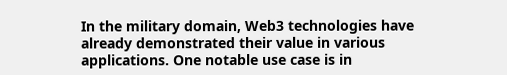In the military domain, Web3 technologies have already demonstrated their value in various applications. One notable use case is in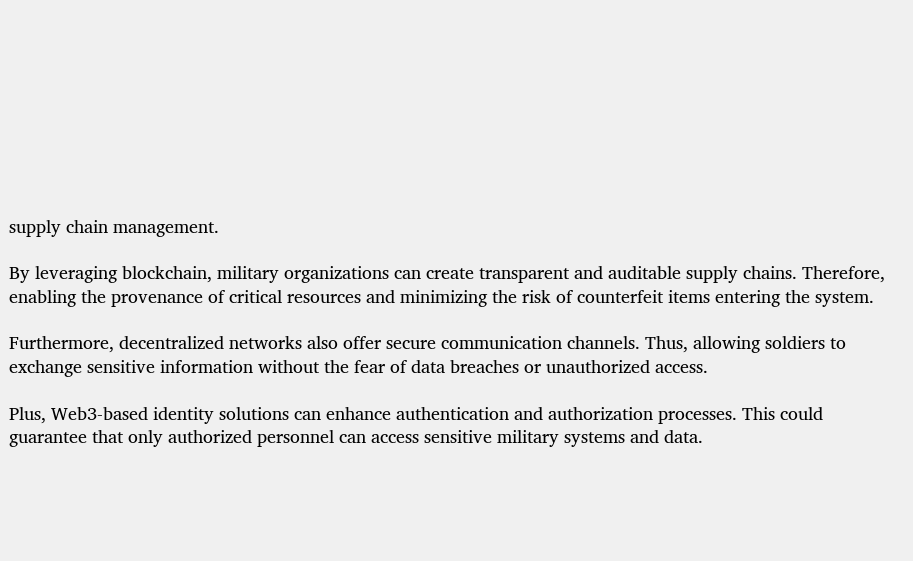supply chain management.

By leveraging blockchain, military organizations can create transparent and auditable supply chains. Therefore, enabling the provenance of critical resources and minimizing the risk of counterfeit items entering the system.

Furthermore, decentralized networks also offer secure communication channels. Thus, allowing soldiers to exchange sensitive information without the fear of data breaches or unauthorized access.

Plus, Web3-based identity solutions can enhance authentication and authorization processes. This could guarantee that only authorized personnel can access sensitive military systems and data.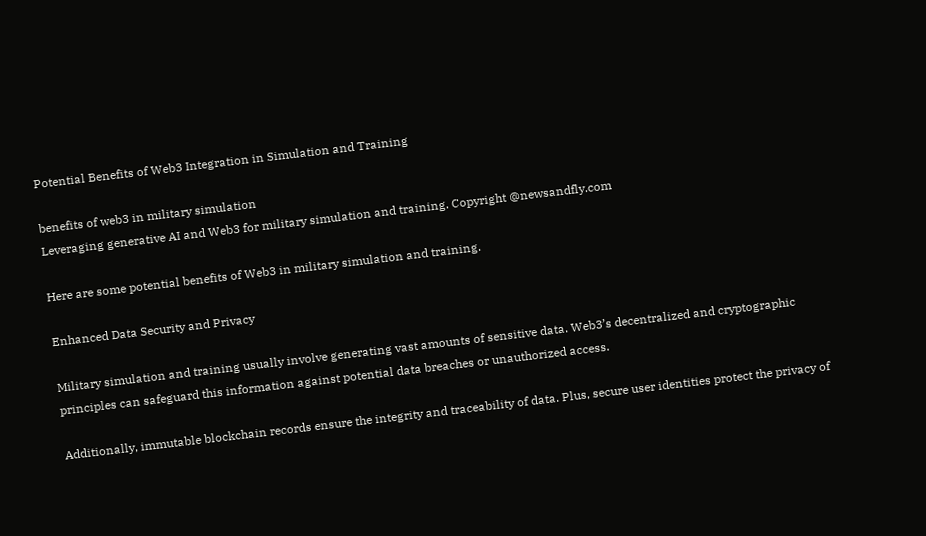Potential Benefits of Web3 Integration in Simulation and Training

benefits of web3 in military simulation
Leveraging generative AI and Web3 for military simulation and training. Copyright @newsandfly.com

Here are some potential benefits of Web3 in military simulation and training.

Enhanced Data Security and Privacy

Military simulation and training usually involve generating vast amounts of sensitive data. Web3’s decentralized and cryptographic principles can safeguard this information against potential data breaches or unauthorized access.

Additionally, immutable blockchain records ensure the integrity and traceability of data. Plus, secure user identities protect the privacy of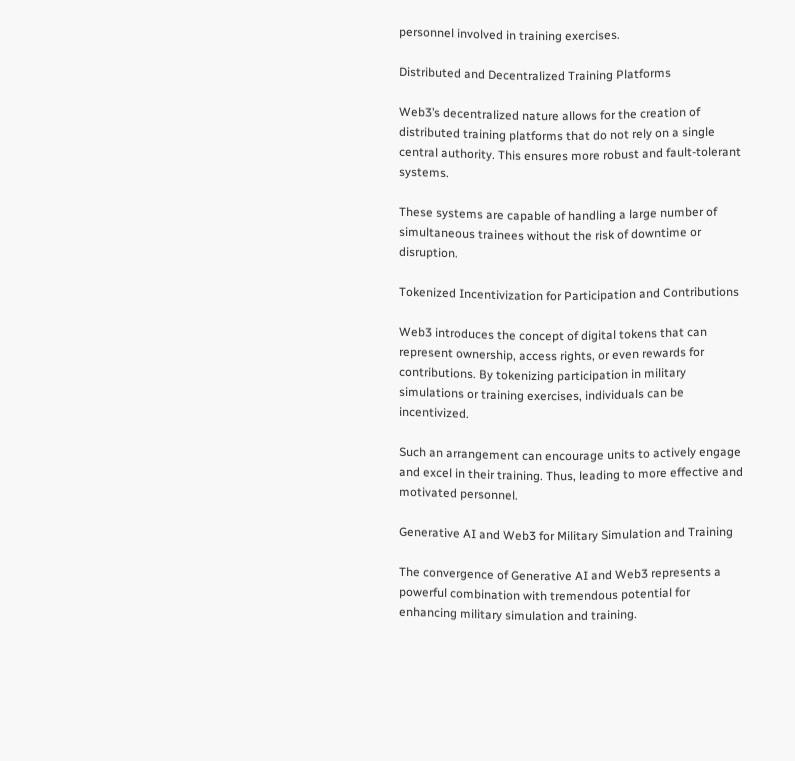personnel involved in training exercises.

Distributed and Decentralized Training Platforms

Web3’s decentralized nature allows for the creation of distributed training platforms that do not rely on a single central authority. This ensures more robust and fault-tolerant systems.

These systems are capable of handling a large number of simultaneous trainees without the risk of downtime or disruption.

Tokenized Incentivization for Participation and Contributions

Web3 introduces the concept of digital tokens that can represent ownership, access rights, or even rewards for contributions. By tokenizing participation in military simulations or training exercises, individuals can be incentivized.

Such an arrangement can encourage units to actively engage and excel in their training. Thus, leading to more effective and motivated personnel.

Generative AI and Web3 for Military Simulation and Training

The convergence of Generative AI and Web3 represents a powerful combination with tremendous potential for enhancing military simulation and training.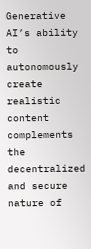Generative AI’s ability to autonomously create realistic content complements the decentralized and secure nature of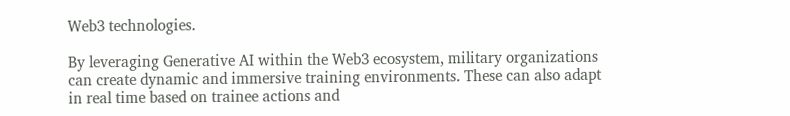Web3 technologies.

By leveraging Generative AI within the Web3 ecosystem, military organizations can create dynamic and immersive training environments. These can also adapt in real time based on trainee actions and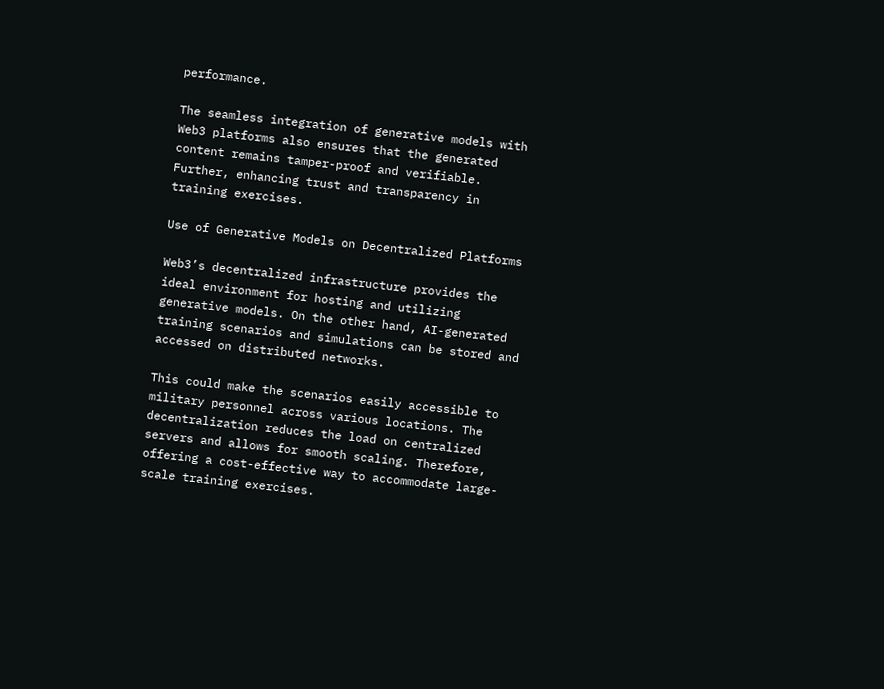performance.

The seamless integration of generative models with Web3 platforms also ensures that the generated content remains tamper-proof and verifiable. Further, enhancing trust and transparency in training exercises.

Use of Generative Models on Decentralized Platforms

Web3’s decentralized infrastructure provides the ideal environment for hosting and utilizing generative models. On the other hand, AI-generated training scenarios and simulations can be stored and accessed on distributed networks.

This could make the scenarios easily accessible to military personnel across various locations. The decentralization reduces the load on centralized servers and allows for smooth scaling. Therefore, offering a cost-effective way to accommodate large-scale training exercises.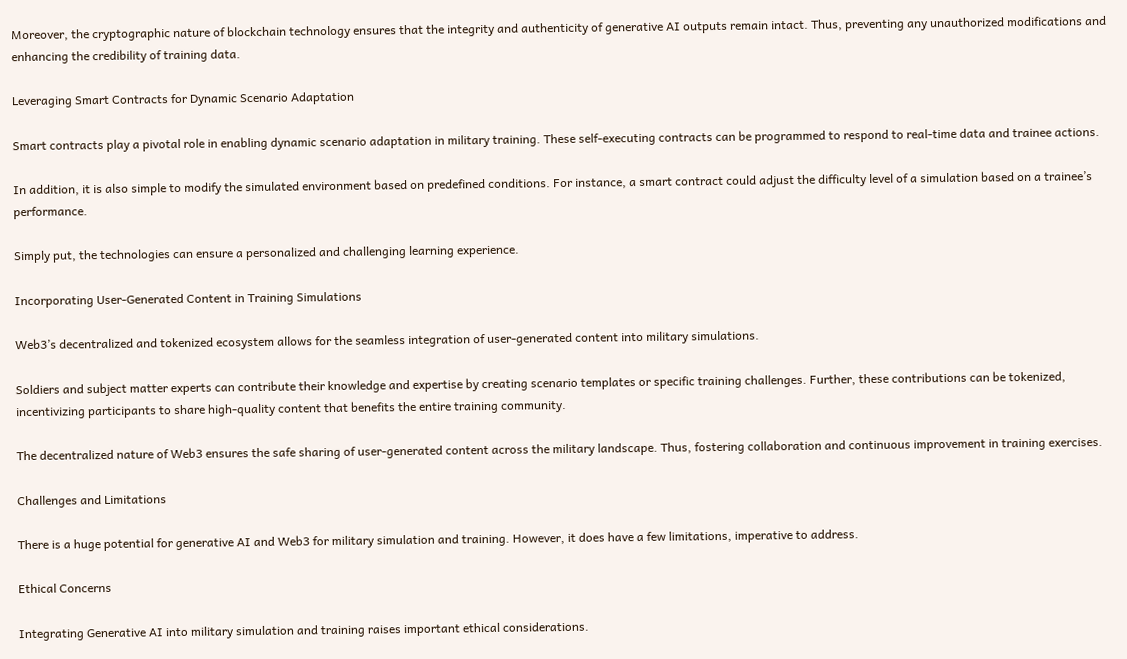Moreover, the cryptographic nature of blockchain technology ensures that the integrity and authenticity of generative AI outputs remain intact. Thus, preventing any unauthorized modifications and enhancing the credibility of training data.

Leveraging Smart Contracts for Dynamic Scenario Adaptation

Smart contracts play a pivotal role in enabling dynamic scenario adaptation in military training. These self-executing contracts can be programmed to respond to real-time data and trainee actions.

In addition, it is also simple to modify the simulated environment based on predefined conditions. For instance, a smart contract could adjust the difficulty level of a simulation based on a trainee’s performance.

Simply put, the technologies can ensure a personalized and challenging learning experience.

Incorporating User-Generated Content in Training Simulations

Web3’s decentralized and tokenized ecosystem allows for the seamless integration of user-generated content into military simulations.

Soldiers and subject matter experts can contribute their knowledge and expertise by creating scenario templates or specific training challenges. Further, these contributions can be tokenized, incentivizing participants to share high-quality content that benefits the entire training community.

The decentralized nature of Web3 ensures the safe sharing of user-generated content across the military landscape. Thus, fostering collaboration and continuous improvement in training exercises.

Challenges and Limitations

There is a huge potential for generative AI and Web3 for military simulation and training. However, it does have a few limitations, imperative to address.

Ethical Concerns

Integrating Generative AI into military simulation and training raises important ethical considerations.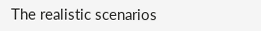The realistic scenarios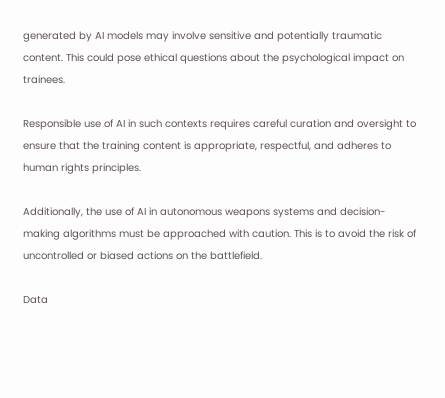generated by AI models may involve sensitive and potentially traumatic content. This could pose ethical questions about the psychological impact on trainees.

Responsible use of AI in such contexts requires careful curation and oversight to ensure that the training content is appropriate, respectful, and adheres to human rights principles.

Additionally, the use of AI in autonomous weapons systems and decision-making algorithms must be approached with caution. This is to avoid the risk of uncontrolled or biased actions on the battlefield.

Data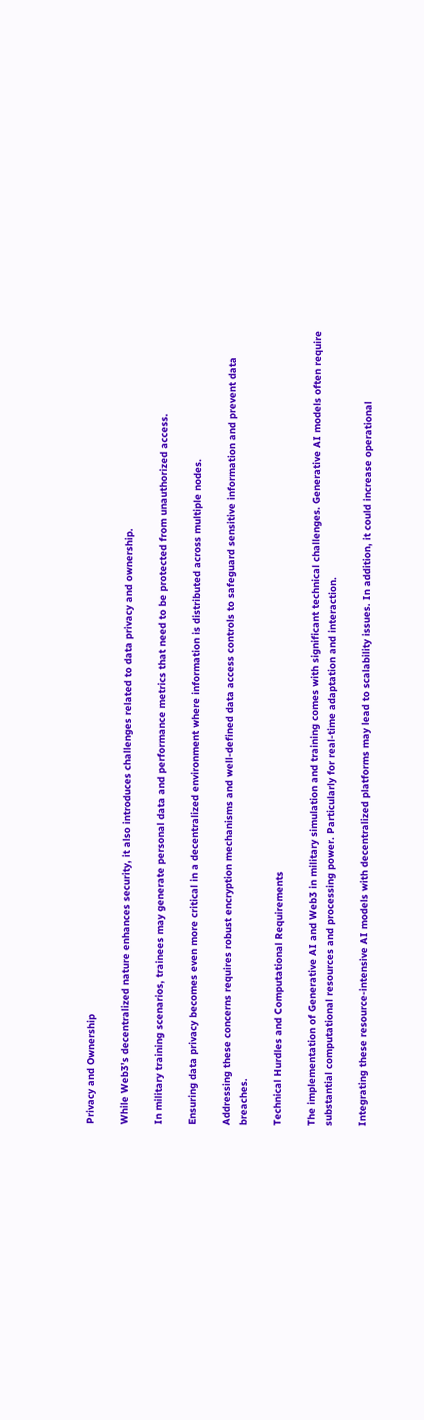Privacy and Ownership

While Web3’s decentralized nature enhances security, it also introduces challenges related to data privacy and ownership.

In military training scenarios, trainees may generate personal data and performance metrics that need to be protected from unauthorized access.

Ensuring data privacy becomes even more critical in a decentralized environment where information is distributed across multiple nodes.

Addressing these concerns requires robust encryption mechanisms and well-defined data access controls to safeguard sensitive information and prevent data breaches.

Technical Hurdles and Computational Requirements

The implementation of Generative AI and Web3 in military simulation and training comes with significant technical challenges. Generative AI models often require substantial computational resources and processing power. Particularly for real-time adaptation and interaction.

Integrating these resource-intensive AI models with decentralized platforms may lead to scalability issues. In addition, it could increase operational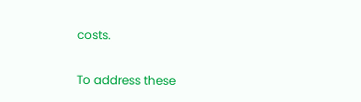costs.

To address these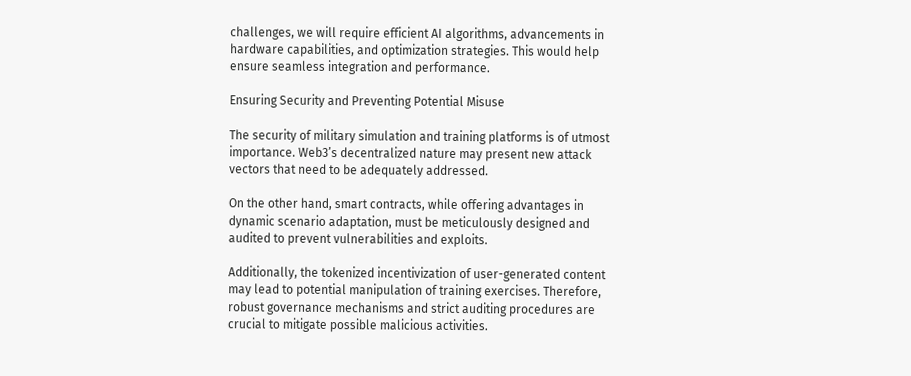challenges, we will require efficient AI algorithms, advancements in hardware capabilities, and optimization strategies. This would help ensure seamless integration and performance.

Ensuring Security and Preventing Potential Misuse

The security of military simulation and training platforms is of utmost importance. Web3’s decentralized nature may present new attack vectors that need to be adequately addressed.

On the other hand, smart contracts, while offering advantages in dynamic scenario adaptation, must be meticulously designed and audited to prevent vulnerabilities and exploits.

Additionally, the tokenized incentivization of user-generated content may lead to potential manipulation of training exercises. Therefore, robust governance mechanisms and strict auditing procedures are crucial to mitigate possible malicious activities.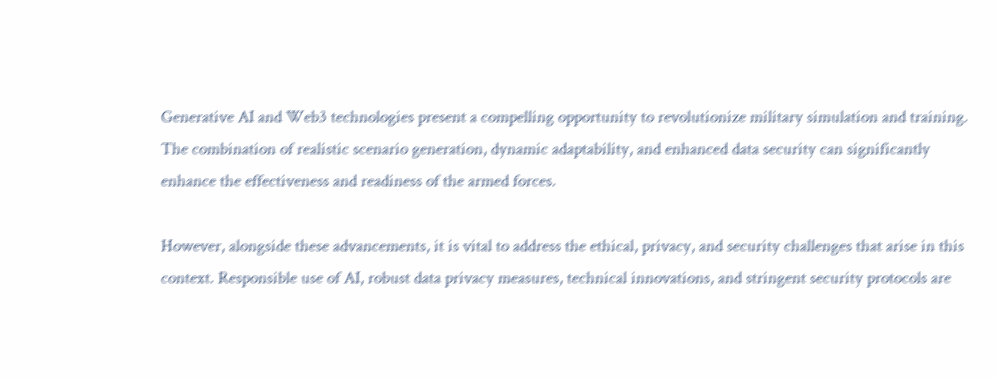Generative AI and Web3 technologies present a compelling opportunity to revolutionize military simulation and training. The combination of realistic scenario generation, dynamic adaptability, and enhanced data security can significantly enhance the effectiveness and readiness of the armed forces.

However, alongside these advancements, it is vital to address the ethical, privacy, and security challenges that arise in this context. Responsible use of AI, robust data privacy measures, technical innovations, and stringent security protocols are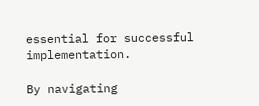essential for successful implementation.

By navigating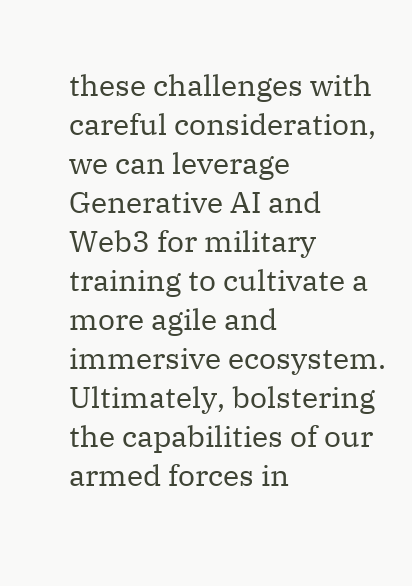these challenges with careful consideration, we can leverage Generative AI and Web3 for military training to cultivate a more agile and immersive ecosystem. Ultimately, bolstering the capabilities of our armed forces in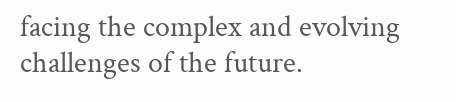facing the complex and evolving challenges of the future.